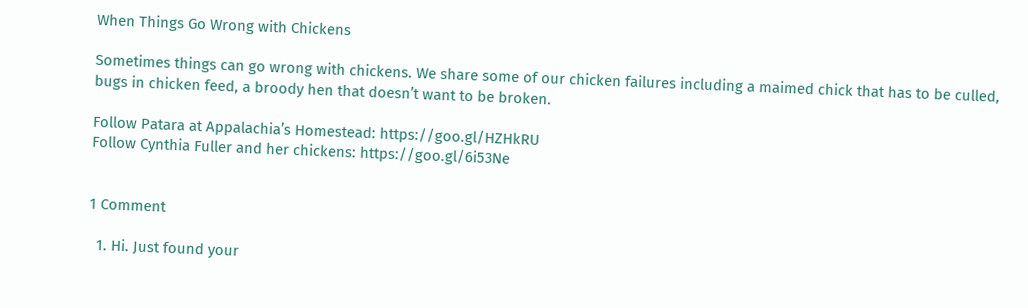When Things Go Wrong with Chickens

Sometimes things can go wrong with chickens. We share some of our chicken failures including a maimed chick that has to be culled, bugs in chicken feed, a broody hen that doesn’t want to be broken.

Follow Patara at Appalachia’s Homestead: https://goo.gl/HZHkRU
Follow Cynthia Fuller and her chickens: https://goo.gl/6i53Ne


1 Comment

  1. Hi. Just found your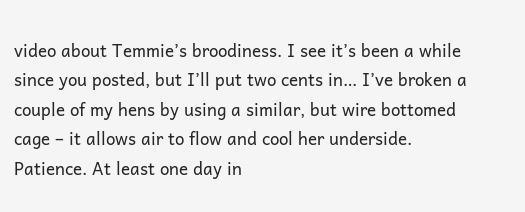video about Temmie’s broodiness. I see it’s been a while since you posted, but I’ll put two cents in… I’ve broken a couple of my hens by using a similar, but wire bottomed cage – it allows air to flow and cool her underside. Patience. At least one day in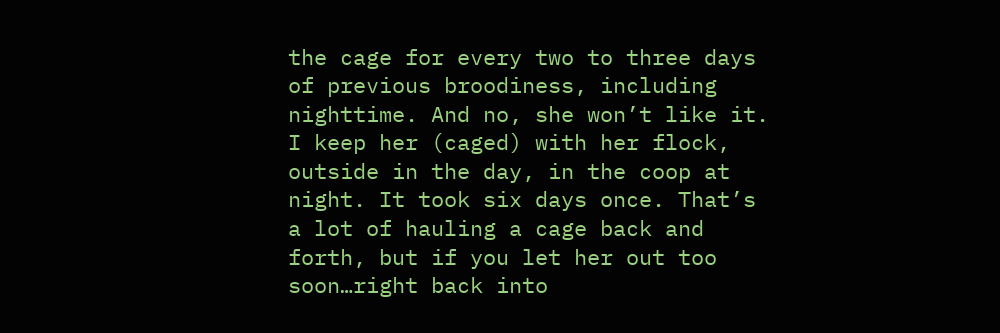the cage for every two to three days of previous broodiness, including nighttime. And no, she won’t like it. I keep her (caged) with her flock, outside in the day, in the coop at night. It took six days once. That’s a lot of hauling a cage back and forth, but if you let her out too soon…right back into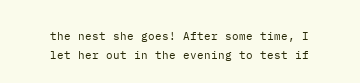the nest she goes! After some time, I let her out in the evening to test if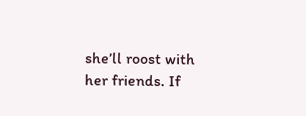she’ll roost with her friends. If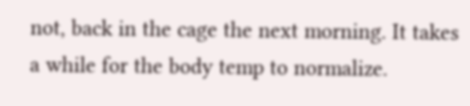not, back in the cage the next morning. It takes a while for the body temp to normalize.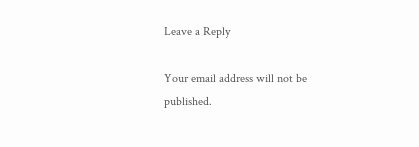Leave a Reply

Your email address will not be published.